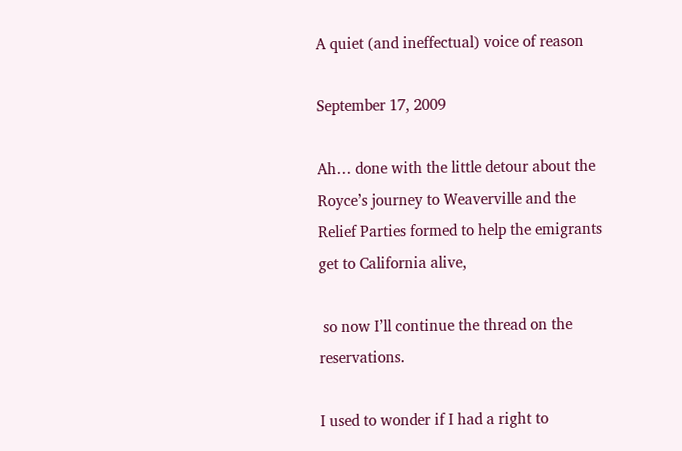A quiet (and ineffectual) voice of reason

September 17, 2009

Ah… done with the little detour about the Royce’s journey to Weaverville and the Relief Parties formed to help the emigrants get to California alive,

 so now I’ll continue the thread on the reservations.

I used to wonder if I had a right to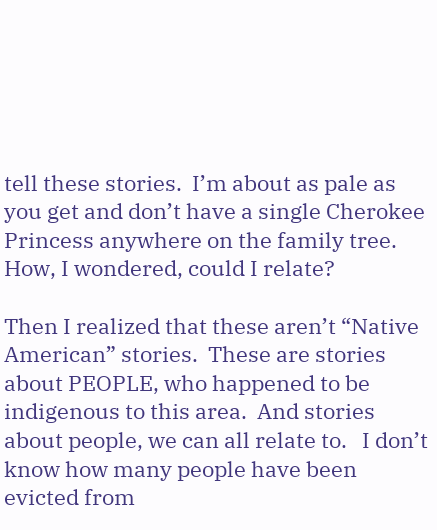tell these stories.  I’m about as pale as you get and don’t have a single Cherokee Princess anywhere on the family tree.   How, I wondered, could I relate?

Then I realized that these aren’t “Native American” stories.  These are stories about PEOPLE, who happened to be indigenous to this area.  And stories about people, we can all relate to.   I don’t know how many people have been evicted from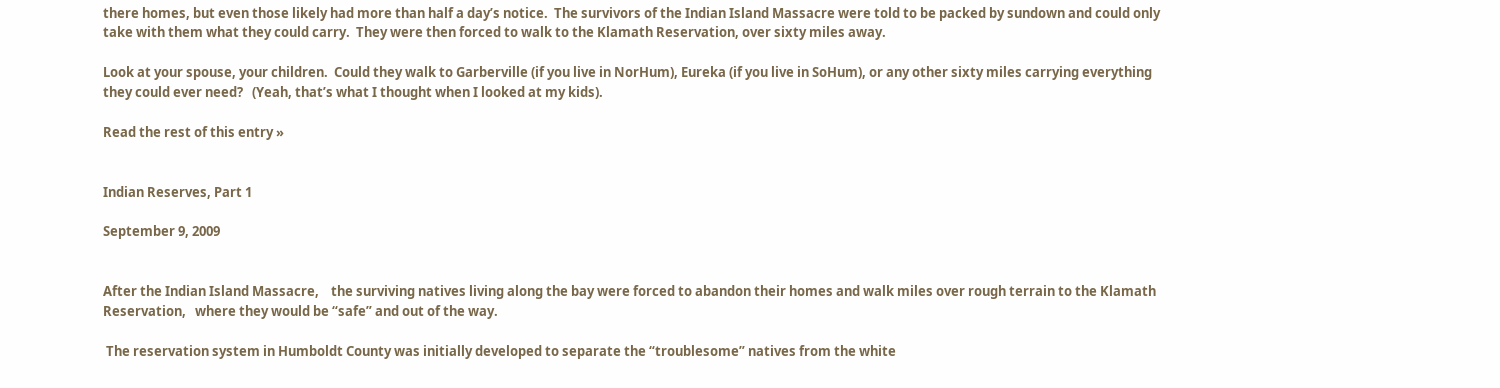there homes, but even those likely had more than half a day’s notice.  The survivors of the Indian Island Massacre were told to be packed by sundown and could only take with them what they could carry.  They were then forced to walk to the Klamath Reservation, over sixty miles away.

Look at your spouse, your children.  Could they walk to Garberville (if you live in NorHum), Eureka (if you live in SoHum), or any other sixty miles carrying everything they could ever need?   (Yeah, that’s what I thought when I looked at my kids).

Read the rest of this entry »


Indian Reserves, Part 1

September 9, 2009


After the Indian Island Massacre,    the surviving natives living along the bay were forced to abandon their homes and walk miles over rough terrain to the Klamath Reservation,   where they would be “safe” and out of the way.

 The reservation system in Humboldt County was initially developed to separate the “troublesome” natives from the white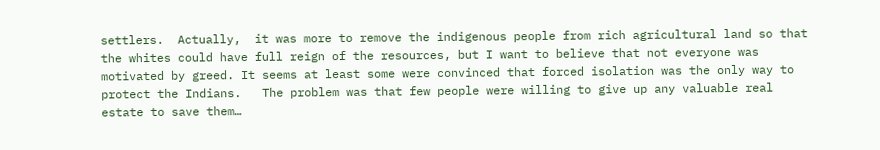settlers.  Actually,  it was more to remove the indigenous people from rich agricultural land so that the whites could have full reign of the resources, but I want to believe that not everyone was motivated by greed. It seems at least some were convinced that forced isolation was the only way to protect the Indians.   The problem was that few people were willing to give up any valuable real estate to save them…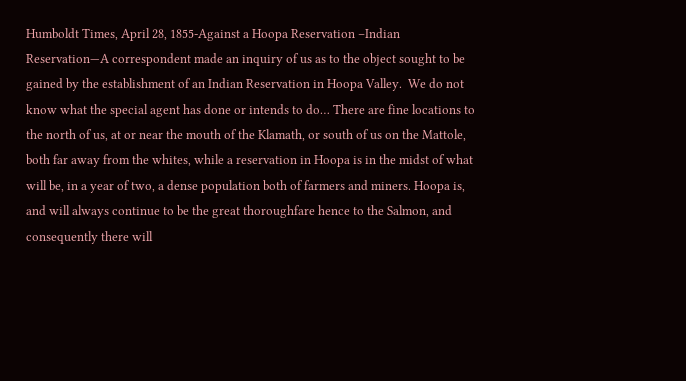Humboldt Times, April 28, 1855-Against a Hoopa Reservation –Indian Reservation—A correspondent made an inquiry of us as to the object sought to be gained by the establishment of an Indian Reservation in Hoopa Valley.  We do not know what the special agent has done or intends to do… There are fine locations to the north of us, at or near the mouth of the Klamath, or south of us on the Mattole, both far away from the whites, while a reservation in Hoopa is in the midst of what will be, in a year of two, a dense population both of farmers and miners. Hoopa is, and will always continue to be the great thoroughfare hence to the Salmon, and consequently there will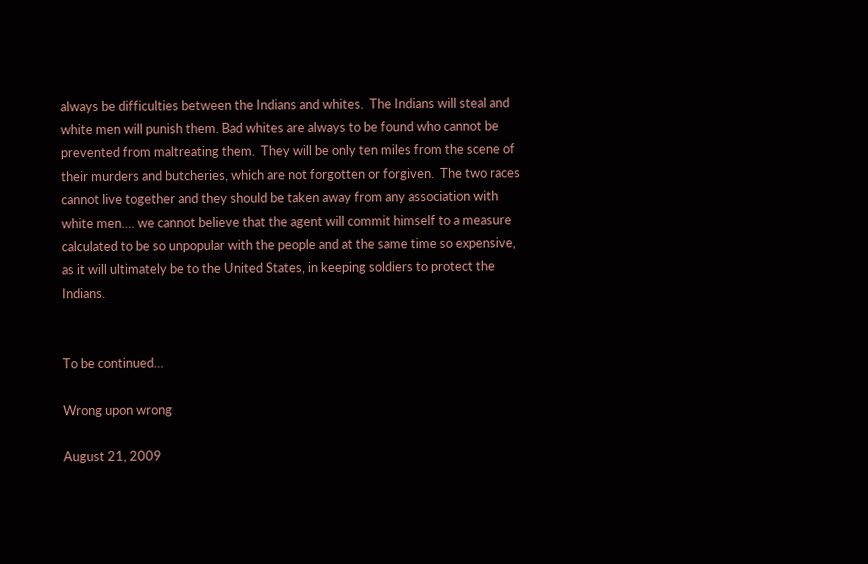always be difficulties between the Indians and whites.  The Indians will steal and white men will punish them. Bad whites are always to be found who cannot be prevented from maltreating them.  They will be only ten miles from the scene of their murders and butcheries, which are not forgotten or forgiven.  The two races cannot live together and they should be taken away from any association with white men…. we cannot believe that the agent will commit himself to a measure calculated to be so unpopular with the people and at the same time so expensive, as it will ultimately be to the United States, in keeping soldiers to protect the Indians.


To be continued…

Wrong upon wrong

August 21, 2009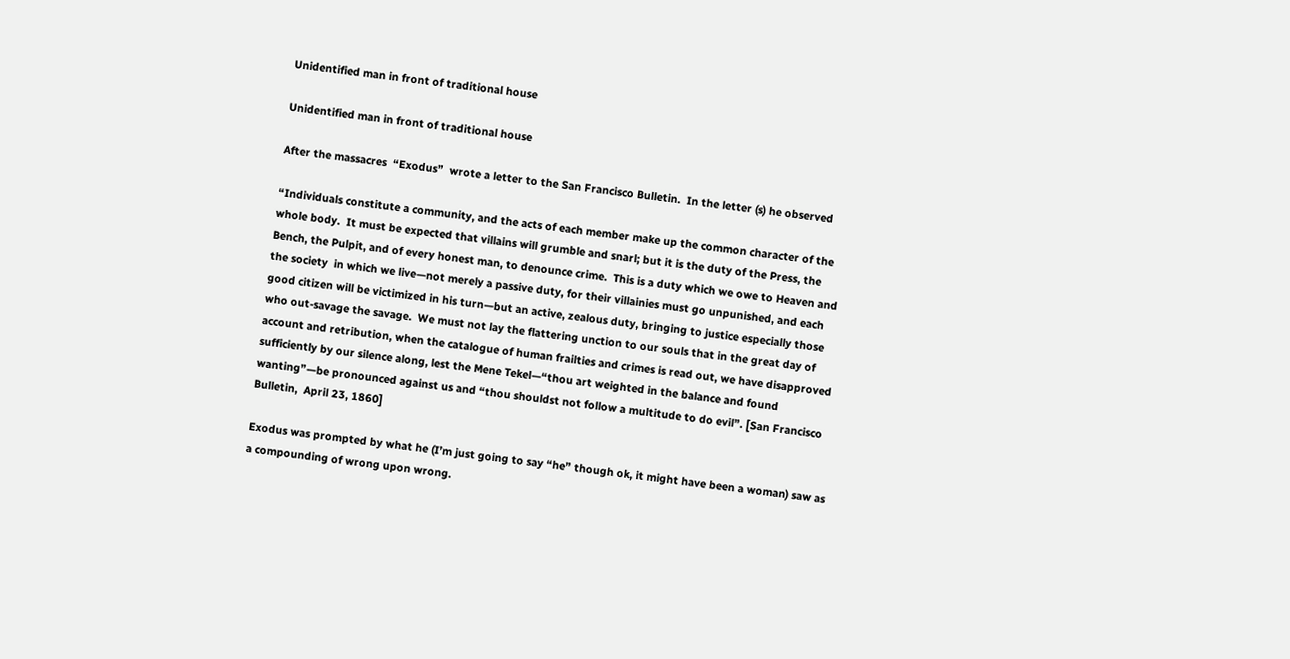Unidentified man in front of traditional house

Unidentified man in front of traditional house

After the massacres  “Exodus”  wrote a letter to the San Francisco Bulletin.  In the letter (s) he observed

“Individuals constitute a community, and the acts of each member make up the common character of the whole body.  It must be expected that villains will grumble and snarl; but it is the duty of the Press, the Bench, the Pulpit, and of every honest man, to denounce crime.  This is a duty which we owe to Heaven and the society  in which we live—not merely a passive duty, for their villainies must go unpunished, and each good citizen will be victimized in his turn—but an active, zealous duty, bringing to justice especially those who out-savage the savage.  We must not lay the flattering unction to our souls that in the great day of account and retribution, when the catalogue of human frailties and crimes is read out, we have disapproved sufficiently by our silence along, lest the Mene Tekel—“thou art weighted in the balance and found wanting”—be pronounced against us and “thou shouldst not follow a multitude to do evil”. [San Francisco Bulletin,  April 23, 1860]

Exodus was prompted by what he (I’m just going to say “he” though ok, it might have been a woman) saw as a compounding of wrong upon wrong.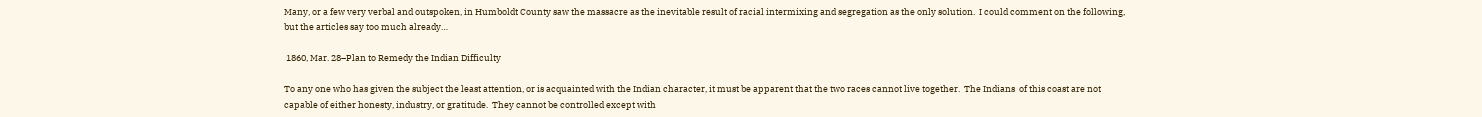Many, or a few very verbal and outspoken, in Humboldt County saw the massacre as the inevitable result of racial intermixing and segregation as the only solution.  I could comment on the following, but the articles say too much already…

 1860, Mar. 28–Plan to Remedy the Indian Difficulty

To any one who has given the subject the least attention, or is acquainted with the Indian character, it must be apparent that the two races cannot live together.  The Indians  of this coast are not capable of either honesty, industry, or gratitude.  They cannot be controlled except with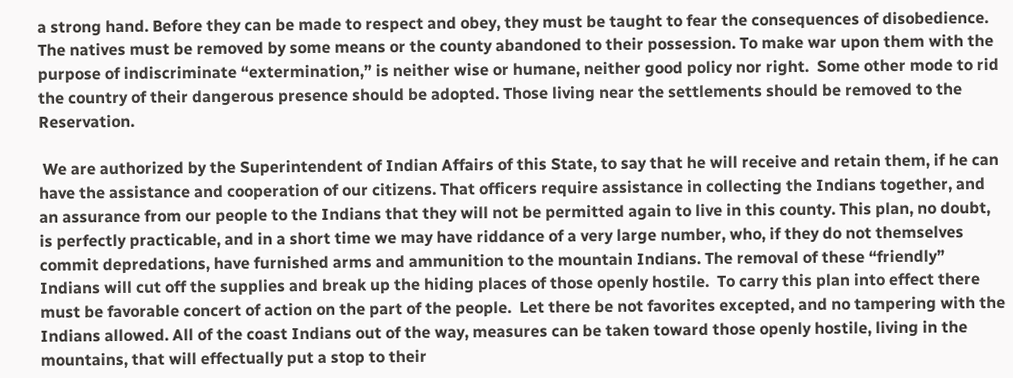a strong hand. Before they can be made to respect and obey, they must be taught to fear the consequences of disobedience. The natives must be removed by some means or the county abandoned to their possession. To make war upon them with the purpose of indiscriminate “extermination,” is neither wise or humane, neither good policy nor right.  Some other mode to rid the country of their dangerous presence should be adopted. Those living near the settlements should be removed to the Reservation.

 We are authorized by the Superintendent of Indian Affairs of this State, to say that he will receive and retain them, if he can have the assistance and cooperation of our citizens. That officers require assistance in collecting the Indians together, and an assurance from our people to the Indians that they will not be permitted again to live in this county. This plan, no doubt, is perfectly practicable, and in a short time we may have riddance of a very large number, who, if they do not themselves commit depredations, have furnished arms and ammunition to the mountain Indians. The removal of these “friendly” Indians will cut off the supplies and break up the hiding places of those openly hostile.  To carry this plan into effect there must be favorable concert of action on the part of the people.  Let there be not favorites excepted, and no tampering with the Indians allowed. All of the coast Indians out of the way, measures can be taken toward those openly hostile, living in the mountains, that will effectually put a stop to their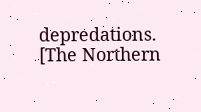depredations. [The Northern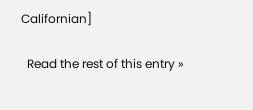Californian]

  Read the rest of this entry »